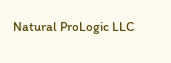Natural ProLogic LLC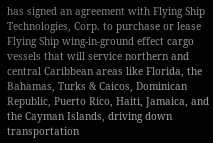has signed an agreement with Flying Ship Technologies, Corp. to purchase or lease Flying Ship wing-in-ground effect cargo vessels that will service northern and central Caribbean areas like Florida, the Bahamas, Turks & Caicos, Dominican Republic, Puerto Rico, Haiti, Jamaica, and the Cayman Islands, driving down transportation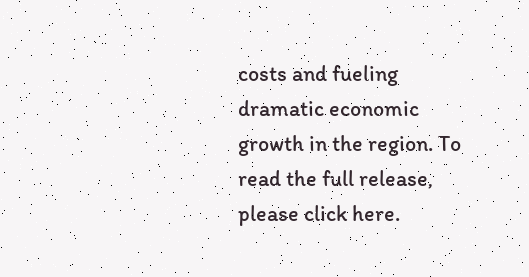costs and fueling dramatic economic growth in the region. To read the full release, please click here.